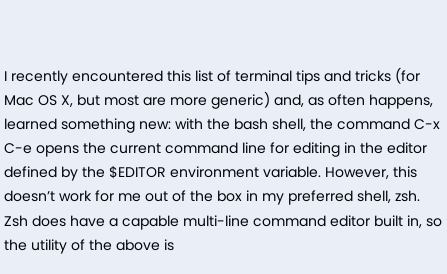I recently encountered this list of terminal tips and tricks (for Mac OS X, but most are more generic) and, as often happens, learned something new: with the bash shell, the command C-x C-e opens the current command line for editing in the editor defined by the $EDITOR environment variable. However, this doesn’t work for me out of the box in my preferred shell, zsh. Zsh does have a capable multi-line command editor built in, so the utility of the above is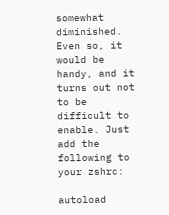somewhat diminished. Even so, it would be handy, and it turns out not to be difficult to enable. Just add the following to your zshrc:

autoload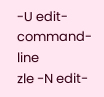-U edit-command-line
zle -N edit-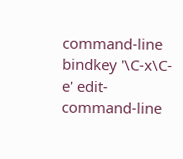command-line
bindkey '\C-x\C-e' edit-command-line